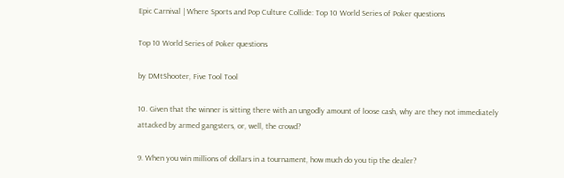Epic Carnival | Where Sports and Pop Culture Collide: Top 10 World Series of Poker questions

Top 10 World Series of Poker questions

by DMtShooter, Five Tool Tool

10. Given that the winner is sitting there with an ungodly amount of loose cash, why are they not immediately attacked by armed gangsters, or, well, the crowd?

9. When you win millions of dollars in a tournament, how much do you tip the dealer?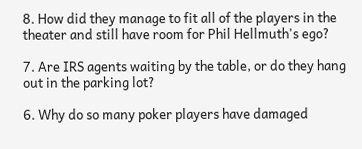8. How did they manage to fit all of the players in the theater and still have room for Phil Hellmuth's ego?

7. Are IRS agents waiting by the table, or do they hang out in the parking lot?

6. Why do so many poker players have damaged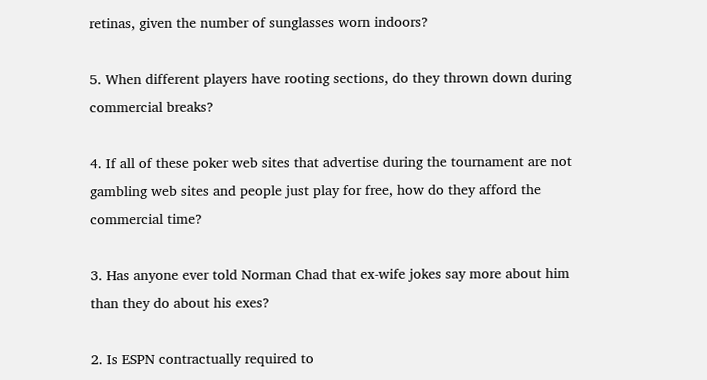retinas, given the number of sunglasses worn indoors?

5. When different players have rooting sections, do they thrown down during commercial breaks?

4. If all of these poker web sites that advertise during the tournament are not gambling web sites and people just play for free, how do they afford the commercial time?

3. Has anyone ever told Norman Chad that ex-wife jokes say more about him than they do about his exes?

2. Is ESPN contractually required to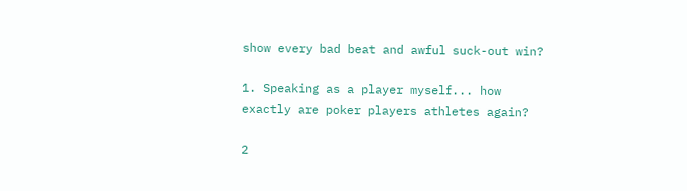show every bad beat and awful suck-out win?

1. Speaking as a player myself... how exactly are poker players athletes again?

2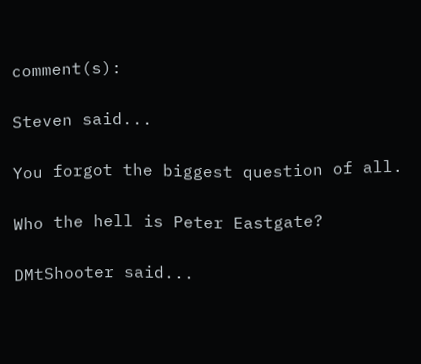comment(s):

Steven said...

You forgot the biggest question of all.

Who the hell is Peter Eastgate?

DMtShooter said...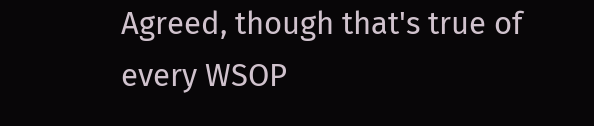Agreed, though that's true of every WSOP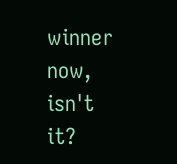winner now, isn't it?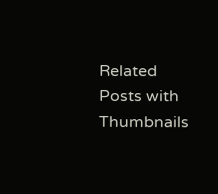Related Posts with Thumbnails